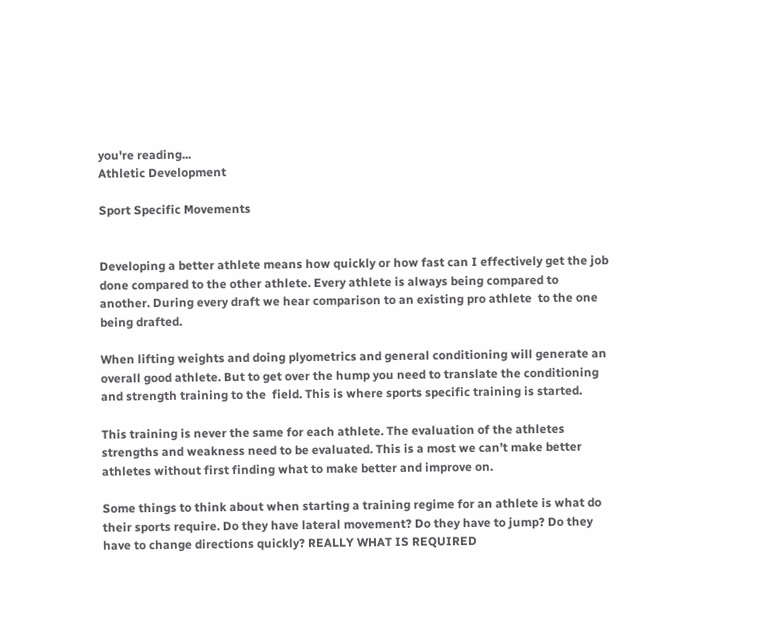you're reading...
Athletic Development

Sport Specific Movements


Developing a better athlete means how quickly or how fast can I effectively get the job done compared to the other athlete. Every athlete is always being compared to another. During every draft we hear comparison to an existing pro athlete  to the one being drafted.

When lifting weights and doing plyometrics and general conditioning will generate an overall good athlete. But to get over the hump you need to translate the conditioning and strength training to the  field. This is where sports specific training is started.

This training is never the same for each athlete. The evaluation of the athletes strengths and weakness need to be evaluated. This is a most we can’t make better athletes without first finding what to make better and improve on.

Some things to think about when starting a training regime for an athlete is what do their sports require. Do they have lateral movement? Do they have to jump? Do they have to change directions quickly? REALLY WHAT IS REQUIRED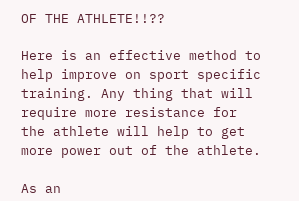OF THE ATHLETE!!??

Here is an effective method to help improve on sport specific training. Any thing that will require more resistance for the athlete will help to get more power out of the athlete.

As an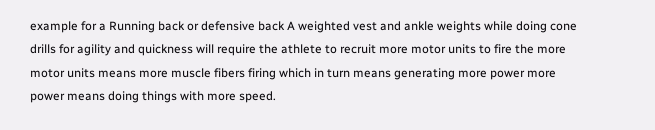example for a Running back or defensive back A weighted vest and ankle weights while doing cone drills for agility and quickness will require the athlete to recruit more motor units to fire the more motor units means more muscle fibers firing which in turn means generating more power more power means doing things with more speed.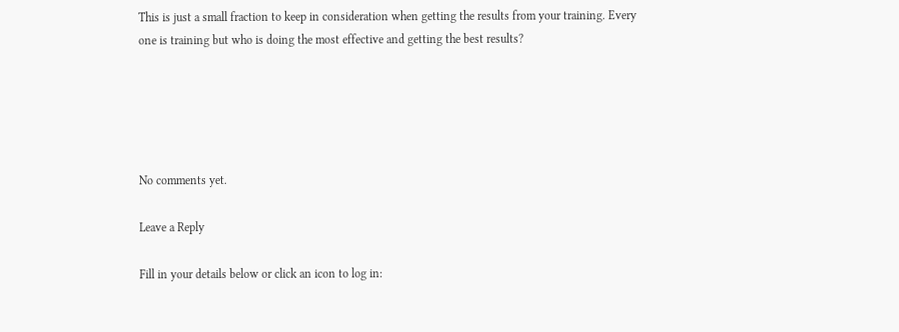This is just a small fraction to keep in consideration when getting the results from your training. Every one is training but who is doing the most effective and getting the best results?





No comments yet.

Leave a Reply

Fill in your details below or click an icon to log in: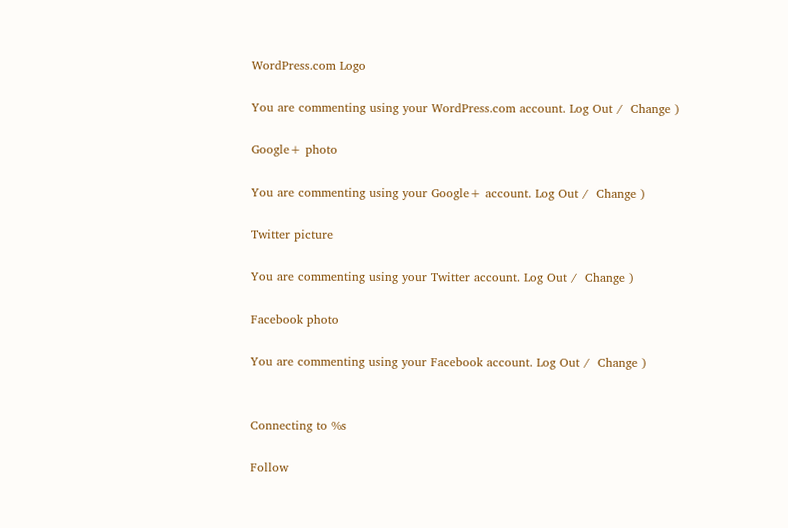WordPress.com Logo

You are commenting using your WordPress.com account. Log Out /  Change )

Google+ photo

You are commenting using your Google+ account. Log Out /  Change )

Twitter picture

You are commenting using your Twitter account. Log Out /  Change )

Facebook photo

You are commenting using your Facebook account. Log Out /  Change )


Connecting to %s

Follow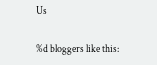Us

%d bloggers like this: